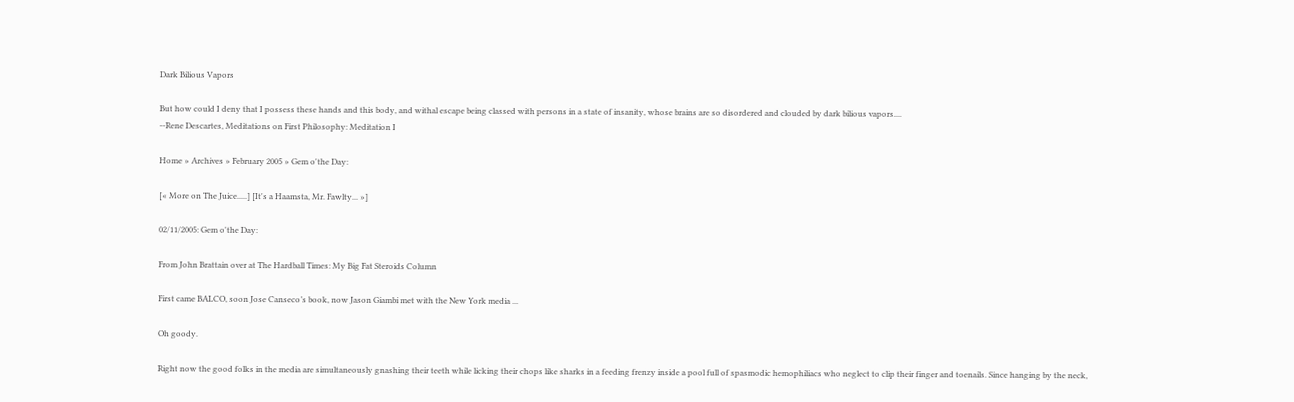Dark Bilious Vapors

But how could I deny that I possess these hands and this body, and withal escape being classed with persons in a state of insanity, whose brains are so disordered and clouded by dark bilious vapors....
--Rene Descartes, Meditations on First Philosophy: Meditation I

Home » Archives » February 2005 » Gem o'the Day:

[« More on The Juice.....] [It's a Haamsta, Mr. Fawlty... »]

02/11/2005: Gem o'the Day:

From John Brattain over at The Hardball Times: My Big Fat Steroids Column

First came BALCO, soon Jose Canseco’s book, now Jason Giambi met with the New York media ...

Oh goody.

Right now the good folks in the media are simultaneously gnashing their teeth while licking their chops like sharks in a feeding frenzy inside a pool full of spasmodic hemophiliacs who neglect to clip their finger and toenails. Since hanging by the neck,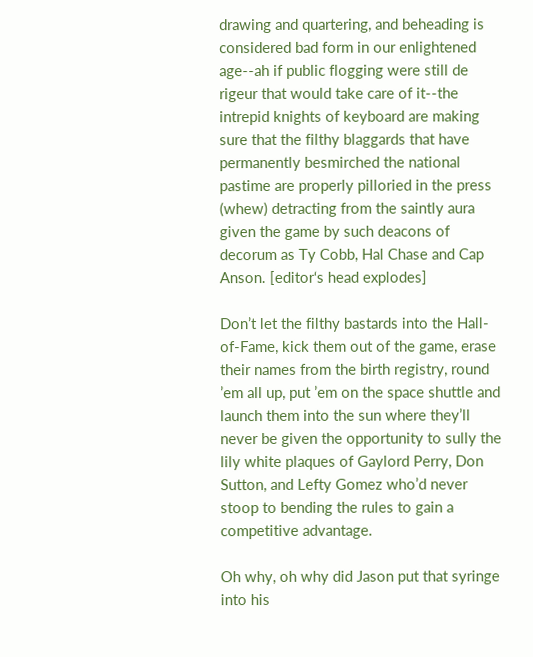drawing and quartering, and beheading is considered bad form in our enlightened age--ah if public flogging were still de rigeur that would take care of it--the intrepid knights of keyboard are making sure that the filthy blaggards that have permanently besmirched the national pastime are properly pilloried in the press (whew) detracting from the saintly aura given the game by such deacons of decorum as Ty Cobb, Hal Chase and Cap Anson. [editor‘s head explodes]

Don’t let the filthy bastards into the Hall-of-Fame, kick them out of the game, erase their names from the birth registry, round ’em all up, put ’em on the space shuttle and launch them into the sun where they’ll never be given the opportunity to sully the lily white plaques of Gaylord Perry, Don Sutton, and Lefty Gomez who’d never stoop to bending the rules to gain a competitive advantage.

Oh why, oh why did Jason put that syringe into his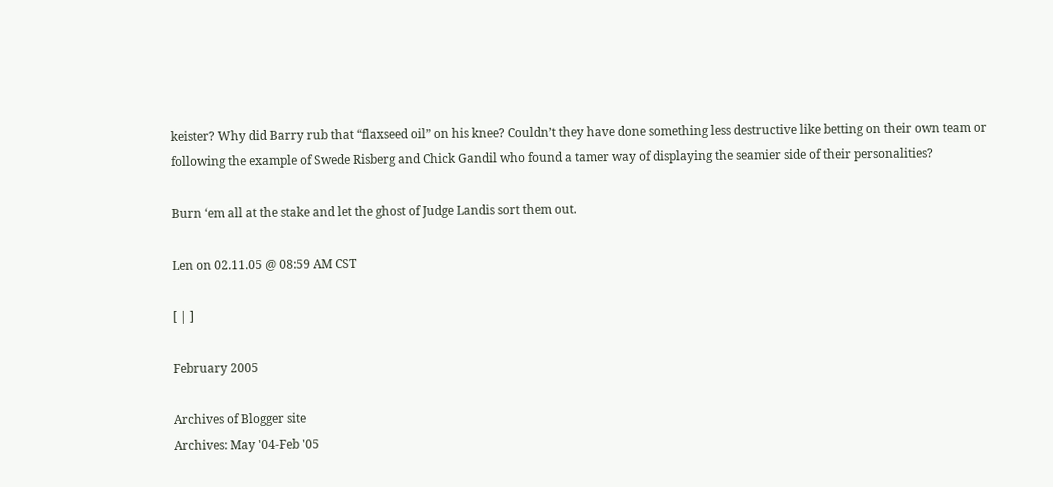keister? Why did Barry rub that “flaxseed oil” on his knee? Couldn’t they have done something less destructive like betting on their own team or following the example of Swede Risberg and Chick Gandil who found a tamer way of displaying the seamier side of their personalities?

Burn ‘em all at the stake and let the ghost of Judge Landis sort them out.

Len on 02.11.05 @ 08:59 AM CST

[ | ]

February 2005

Archives of Blogger site
Archives: May '04-Feb '05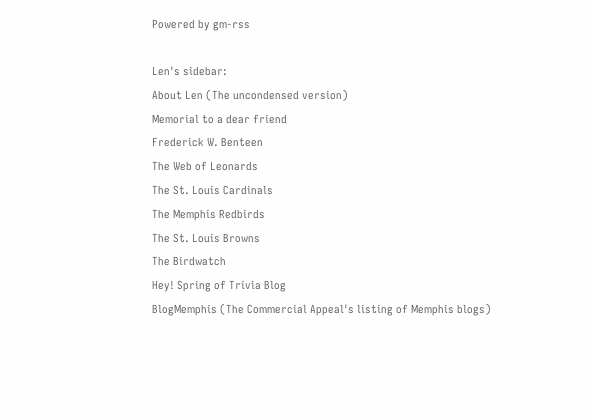Powered by gm-rss

Len's sidebar:
About Len (The uncondensed version)
Memorial to a dear friend
Frederick W. Benteen
The Web of Leonards
The St. Louis Cardinals
The Memphis Redbirds
The St. Louis Browns
The Birdwatch
Hey! Spring of Trivia Blog
BlogMemphis (The Commercial Appeal's listing of Memphis blogs)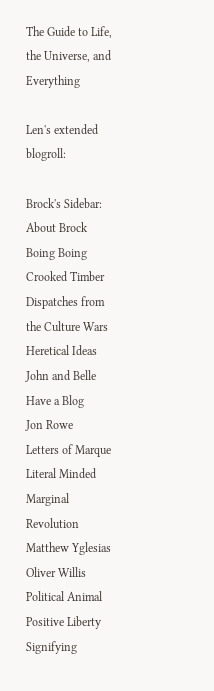The Guide to Life, the Universe, and Everything

Len's extended blogroll:

Brock's Sidebar:
About Brock
Boing Boing
Crooked Timber
Dispatches from the Culture Wars
Heretical Ideas
John and Belle Have a Blog
Jon Rowe
Letters of Marque
Literal Minded
Marginal Revolution
Matthew Yglesias
Oliver Willis
Political Animal
Positive Liberty
Signifying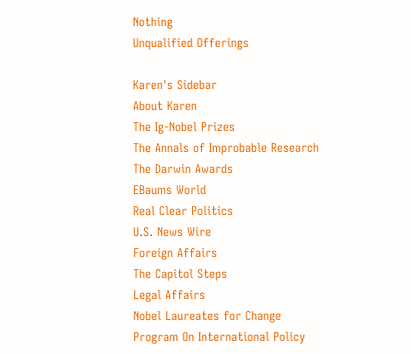Nothing
Unqualified Offerings

Karen's Sidebar
About Karen
The Ig-Nobel Prizes
The Annals of Improbable Research
The Darwin Awards
EBaums World
Real Clear Politics
U.S. News Wire
Foreign Affairs
The Capitol Steps
Legal Affairs
Nobel Laureates for Change
Program On International Policy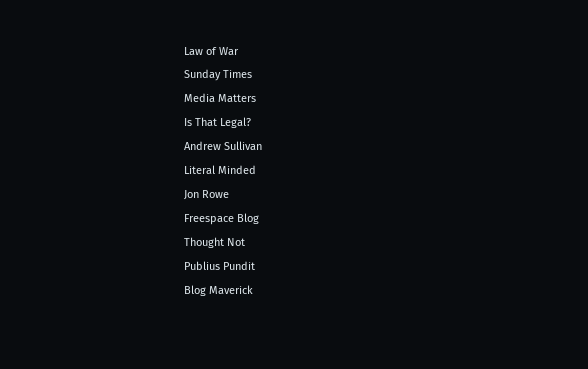Law of War
Sunday Times
Media Matters
Is That Legal?
Andrew Sullivan
Literal Minded
Jon Rowe
Freespace Blog
Thought Not
Publius Pundit
Blog Maverick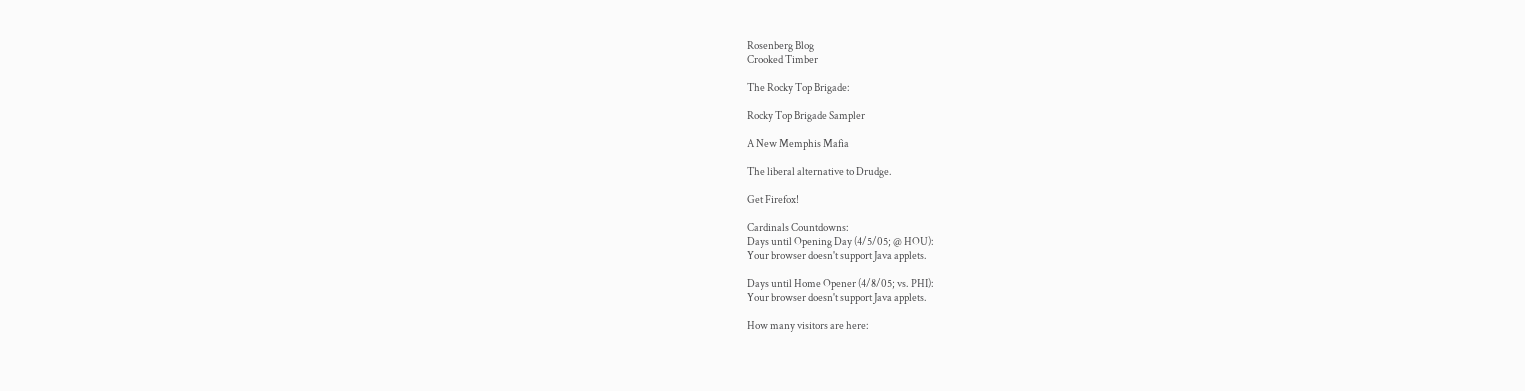Rosenberg Blog
Crooked Timber

The Rocky Top Brigade:

Rocky Top Brigade Sampler

A New Memphis Mafia

The liberal alternative to Drudge.

Get Firefox!

Cardinals Countdowns:
Days until Opening Day (4/5/05; @ HOU):
Your browser doesn't support Java applets.

Days until Home Opener (4/8/05; vs. PHI):
Your browser doesn't support Java applets.

How many visitors are here: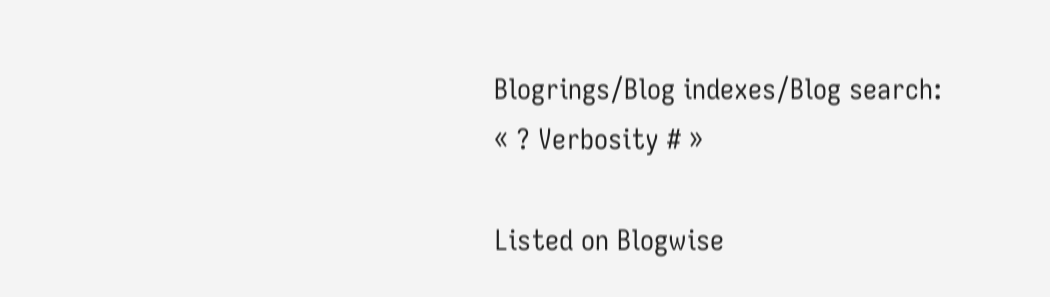Blogrings/Blog indexes/Blog search:
« ? Verbosity # »

Listed on Blogwise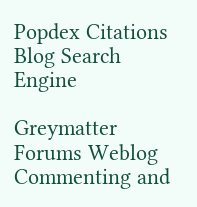Popdex Citations
Blog Search Engine

Greymatter Forums Weblog Commenting and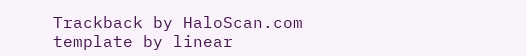Trackback by HaloScan.com
template by linear